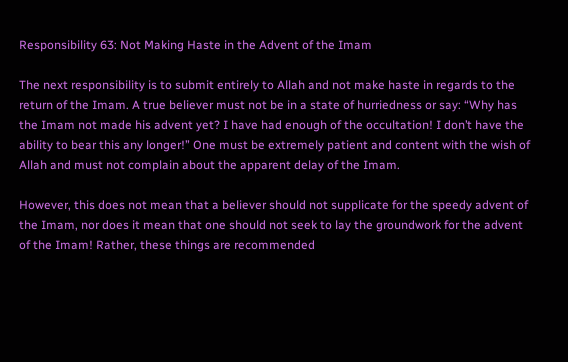Responsibility 63: Not Making Haste in the Advent of the Imam

The next responsibility is to submit entirely to Allah and not make haste in regards to the return of the Imam. A true believer must not be in a state of hurriedness or say: “Why has the Imam not made his advent yet? I have had enough of the occultation! I don’t have the ability to bear this any longer!” One must be extremely patient and content with the wish of Allah and must not complain about the apparent delay of the Imam.

However, this does not mean that a believer should not supplicate for the speedy advent of the Imam, nor does it mean that one should not seek to lay the groundwork for the advent of the Imam! Rather, these things are recommended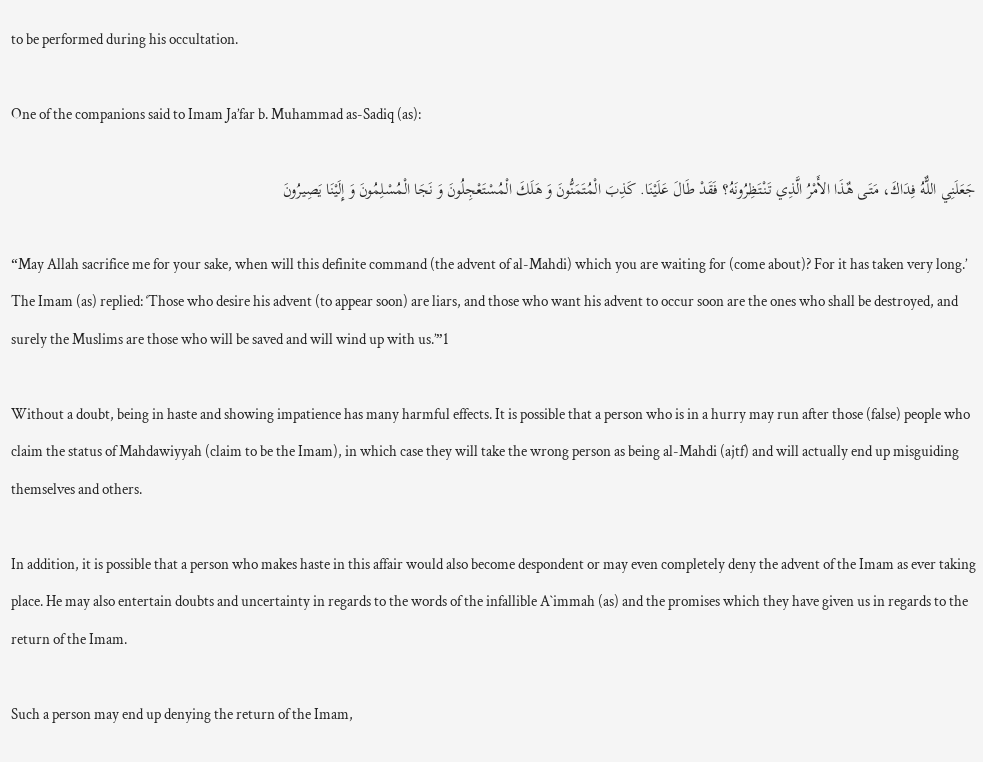to be performed during his occultation.

One of the companions said to Imam Ja’far b. Muhammad as-Sadiq (as):

جَعَلَنِي اللٌّهُ فِدَاكَ، مَتَـى هٌذَا الأَمْرُ الَّذِي تَنْتَظِرُونَهُ؟ فَقَدْ طَالَ عَلَيْنَا. كَذِبَ الْمُتَمَنُّونَ وَ هَلَكَ الْمُسْتَعْجِلُونَ وَ نَجَا الْمُسْلِمُونَ وَ إِلَيْنَا يَصِيرُونَ

“May Allah sacrifice me for your sake, when will this definite command (the advent of al-Mahdi) which you are waiting for (come about)? For it has taken very long.’ The Imam (as) replied: ‘Those who desire his advent (to appear soon) are liars, and those who want his advent to occur soon are the ones who shall be destroyed, and surely the Muslims are those who will be saved and will wind up with us.’”1

Without a doubt, being in haste and showing impatience has many harmful effects. It is possible that a person who is in a hurry may run after those (false) people who claim the status of Mahdawiyyah (claim to be the Imam), in which case they will take the wrong person as being al-Mahdi (ajtf) and will actually end up misguiding themselves and others.

In addition, it is possible that a person who makes haste in this affair would also become despondent or may even completely deny the advent of the Imam as ever taking place. He may also entertain doubts and uncertainty in regards to the words of the infallible A`immah (as) and the promises which they have given us in regards to the return of the Imam.

Such a person may end up denying the return of the Imam,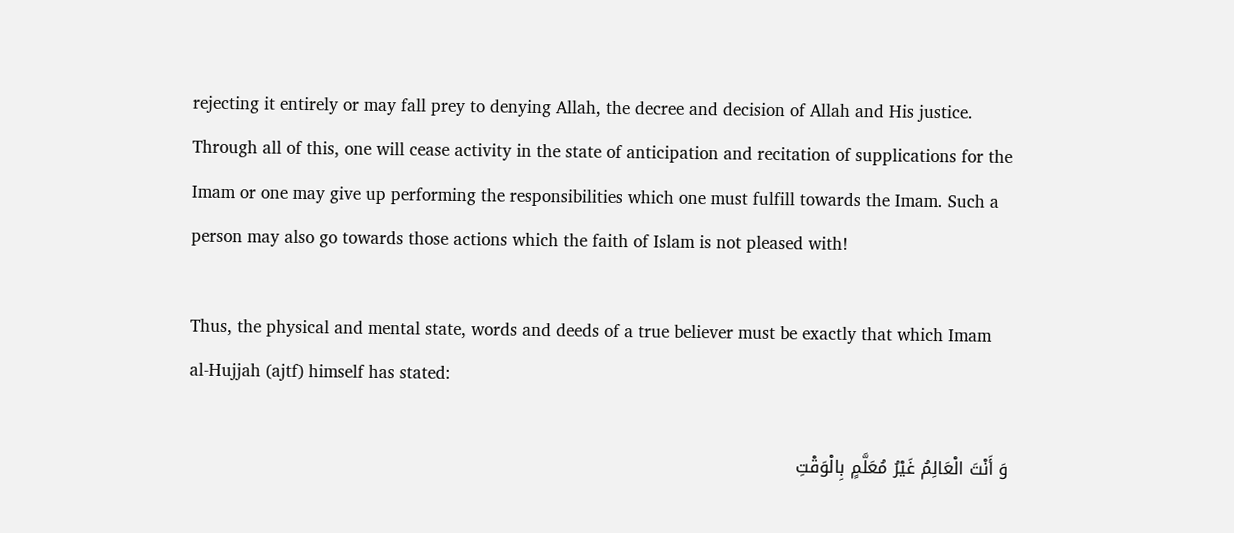rejecting it entirely or may fall prey to denying Allah, the decree and decision of Allah and His justice. Through all of this, one will cease activity in the state of anticipation and recitation of supplications for the Imam or one may give up performing the responsibilities which one must fulfill towards the Imam. Such a person may also go towards those actions which the faith of Islam is not pleased with!

Thus, the physical and mental state, words and deeds of a true believer must be exactly that which Imam al-Hujjah (ajtf) himself has stated:

وَ أَنْتَ الْعَالِمُ غَيْرُ مُعَلَّمٍ بِالْوَقْتِ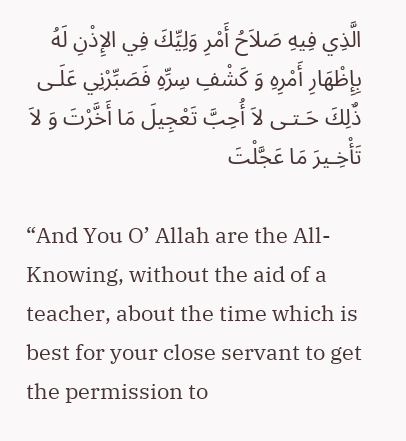الَّذِي فِيهِ صَلاَحُ أَمْرِ وَلِيِّكَ فِي الإِذْنِ لَهُ بِإِظْهَارِ أَمْرِهِ وَ كَشْفِ سِرِّهِ فَصَبِّرْنِي عَلَـى ذٌلِكَ حَـتـى لاَ أُحِبَّ تَعْجِيلَ مَا أَخَّرْتَ وَ لاَ تَأْخِـيرَ مَا عَجَّلْتَ

“And You O’ Allah are the All-Knowing, without the aid of a teacher, about the time which is best for your close servant to get the permission to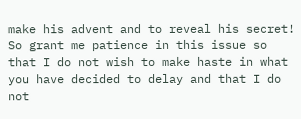make his advent and to reveal his secret! So grant me patience in this issue so that I do not wish to make haste in what you have decided to delay and that I do not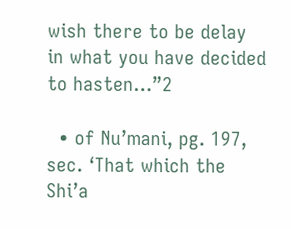wish there to be delay in what you have decided to hasten…”2

  • of Nu’mani, pg. 197, sec. ‘That which the Shi’a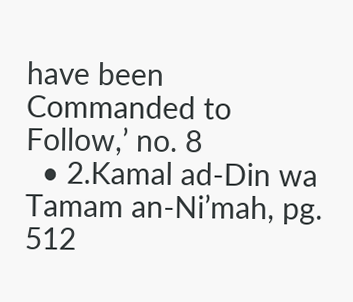have been Commanded to Follow,’ no. 8
  • 2.Kamal ad-Din wa Tamam an-Ni’mah, pg. 512